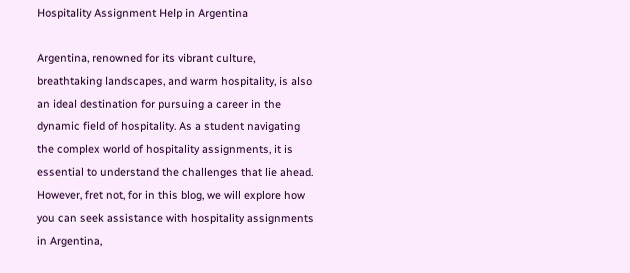Hospitality Assignment Help in Argentina

Argentina, renowned for its vibrant culture, breathtaking landscapes, and warm hospitality, is also an ideal destination for pursuing a career in the dynamic field of hospitality. As a student navigating the complex world of hospitality assignments, it is essential to understand the challenges that lie ahead. However, fret not, for in this blog, we will explore how you can seek assistance with hospitality assignments in Argentina,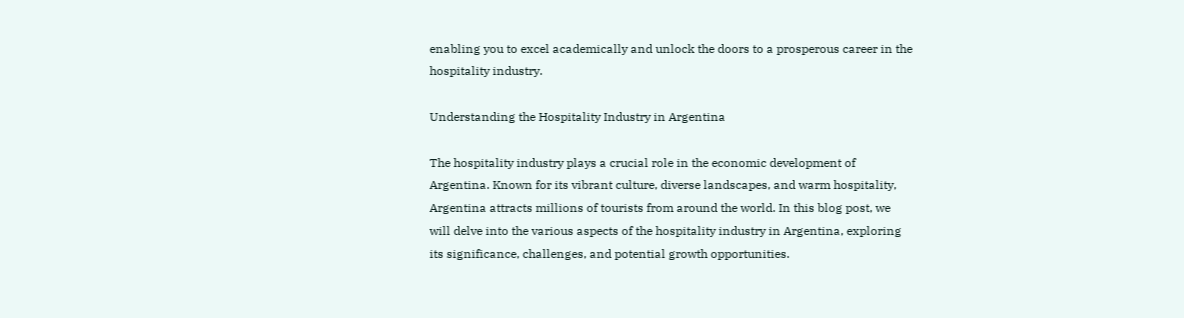enabling you to excel academically and unlock the doors to a prosperous career in the hospitality industry.

Understanding the Hospitality Industry in Argentina

The hospitality industry plays a crucial role in the economic development of Argentina. Known for its vibrant culture, diverse landscapes, and warm hospitality, Argentina attracts millions of tourists from around the world. In this blog post, we will delve into the various aspects of the hospitality industry in Argentina, exploring its significance, challenges, and potential growth opportunities.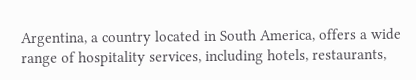Argentina, a country located in South America, offers a wide range of hospitality services, including hotels, restaurants,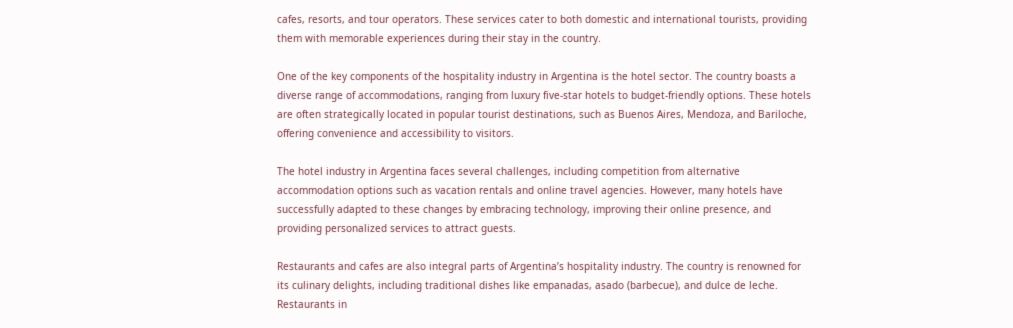cafes, resorts, and tour operators. These services cater to both domestic and international tourists, providing them with memorable experiences during their stay in the country.

One of the key components of the hospitality industry in Argentina is the hotel sector. The country boasts a diverse range of accommodations, ranging from luxury five-star hotels to budget-friendly options. These hotels are often strategically located in popular tourist destinations, such as Buenos Aires, Mendoza, and Bariloche, offering convenience and accessibility to visitors.

The hotel industry in Argentina faces several challenges, including competition from alternative accommodation options such as vacation rentals and online travel agencies. However, many hotels have successfully adapted to these changes by embracing technology, improving their online presence, and providing personalized services to attract guests.

Restaurants and cafes are also integral parts of Argentina’s hospitality industry. The country is renowned for its culinary delights, including traditional dishes like empanadas, asado (barbecue), and dulce de leche. Restaurants in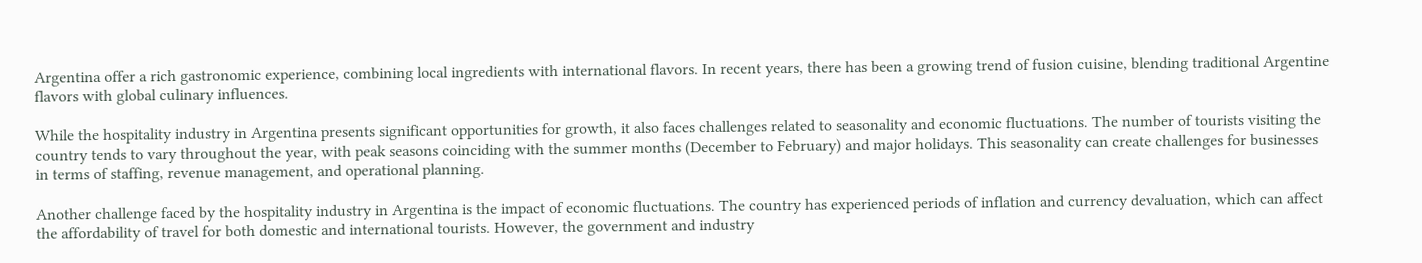Argentina offer a rich gastronomic experience, combining local ingredients with international flavors. In recent years, there has been a growing trend of fusion cuisine, blending traditional Argentine flavors with global culinary influences.

While the hospitality industry in Argentina presents significant opportunities for growth, it also faces challenges related to seasonality and economic fluctuations. The number of tourists visiting the country tends to vary throughout the year, with peak seasons coinciding with the summer months (December to February) and major holidays. This seasonality can create challenges for businesses in terms of staffing, revenue management, and operational planning.

Another challenge faced by the hospitality industry in Argentina is the impact of economic fluctuations. The country has experienced periods of inflation and currency devaluation, which can affect the affordability of travel for both domestic and international tourists. However, the government and industry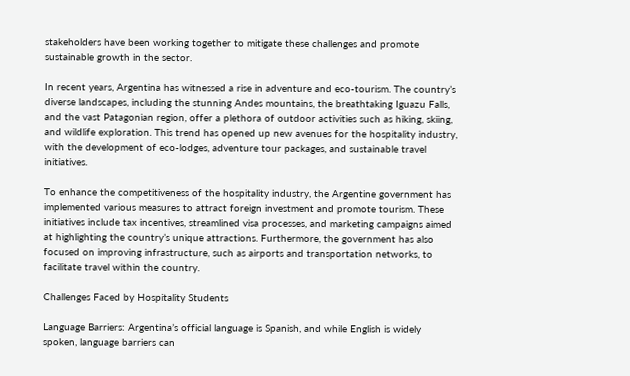stakeholders have been working together to mitigate these challenges and promote sustainable growth in the sector.

In recent years, Argentina has witnessed a rise in adventure and eco-tourism. The country’s diverse landscapes, including the stunning Andes mountains, the breathtaking Iguazu Falls, and the vast Patagonian region, offer a plethora of outdoor activities such as hiking, skiing, and wildlife exploration. This trend has opened up new avenues for the hospitality industry, with the development of eco-lodges, adventure tour packages, and sustainable travel initiatives.

To enhance the competitiveness of the hospitality industry, the Argentine government has implemented various measures to attract foreign investment and promote tourism. These initiatives include tax incentives, streamlined visa processes, and marketing campaigns aimed at highlighting the country’s unique attractions. Furthermore, the government has also focused on improving infrastructure, such as airports and transportation networks, to facilitate travel within the country.

Challenges Faced by Hospitality Students

Language Barriers: Argentina’s official language is Spanish, and while English is widely spoken, language barriers can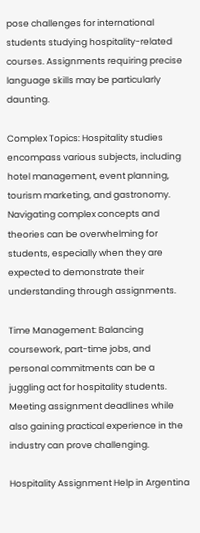pose challenges for international students studying hospitality-related courses. Assignments requiring precise language skills may be particularly daunting.

Complex Topics: Hospitality studies encompass various subjects, including hotel management, event planning, tourism marketing, and gastronomy. Navigating complex concepts and theories can be overwhelming for students, especially when they are expected to demonstrate their understanding through assignments.

Time Management: Balancing coursework, part-time jobs, and personal commitments can be a juggling act for hospitality students. Meeting assignment deadlines while also gaining practical experience in the industry can prove challenging.

Hospitality Assignment Help in Argentina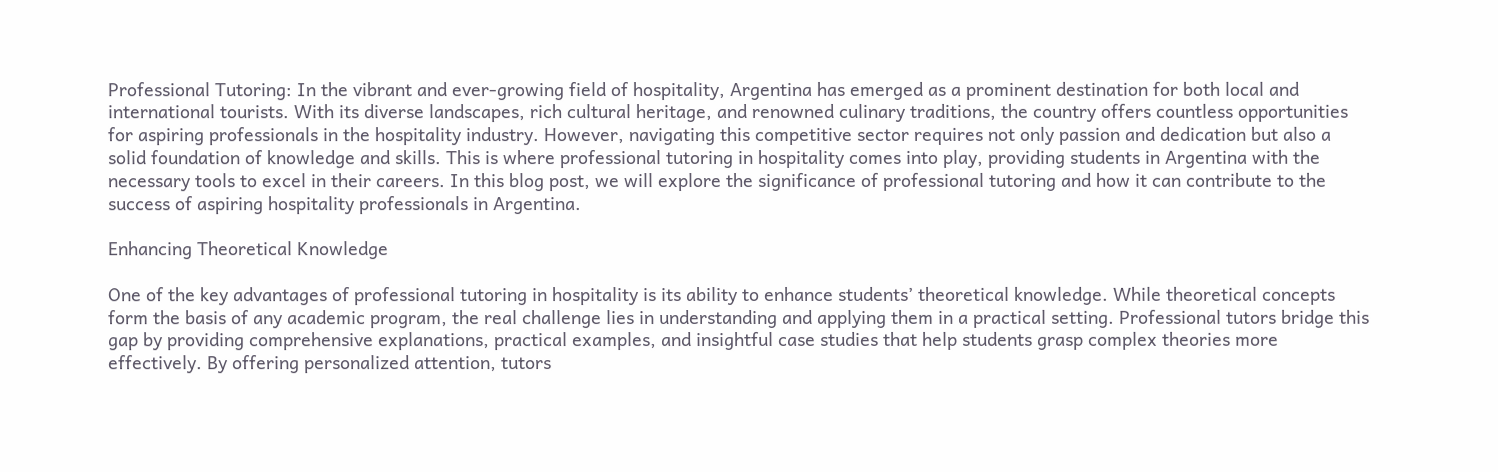Professional Tutoring: In the vibrant and ever-growing field of hospitality, Argentina has emerged as a prominent destination for both local and international tourists. With its diverse landscapes, rich cultural heritage, and renowned culinary traditions, the country offers countless opportunities for aspiring professionals in the hospitality industry. However, navigating this competitive sector requires not only passion and dedication but also a solid foundation of knowledge and skills. This is where professional tutoring in hospitality comes into play, providing students in Argentina with the necessary tools to excel in their careers. In this blog post, we will explore the significance of professional tutoring and how it can contribute to the success of aspiring hospitality professionals in Argentina.

Enhancing Theoretical Knowledge

One of the key advantages of professional tutoring in hospitality is its ability to enhance students’ theoretical knowledge. While theoretical concepts form the basis of any academic program, the real challenge lies in understanding and applying them in a practical setting. Professional tutors bridge this gap by providing comprehensive explanations, practical examples, and insightful case studies that help students grasp complex theories more effectively. By offering personalized attention, tutors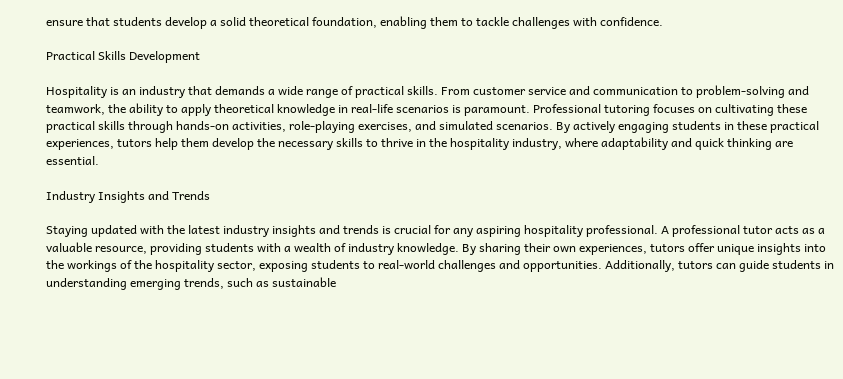ensure that students develop a solid theoretical foundation, enabling them to tackle challenges with confidence.

Practical Skills Development

Hospitality is an industry that demands a wide range of practical skills. From customer service and communication to problem-solving and teamwork, the ability to apply theoretical knowledge in real-life scenarios is paramount. Professional tutoring focuses on cultivating these practical skills through hands-on activities, role-playing exercises, and simulated scenarios. By actively engaging students in these practical experiences, tutors help them develop the necessary skills to thrive in the hospitality industry, where adaptability and quick thinking are essential.

Industry Insights and Trends

Staying updated with the latest industry insights and trends is crucial for any aspiring hospitality professional. A professional tutor acts as a valuable resource, providing students with a wealth of industry knowledge. By sharing their own experiences, tutors offer unique insights into the workings of the hospitality sector, exposing students to real-world challenges and opportunities. Additionally, tutors can guide students in understanding emerging trends, such as sustainable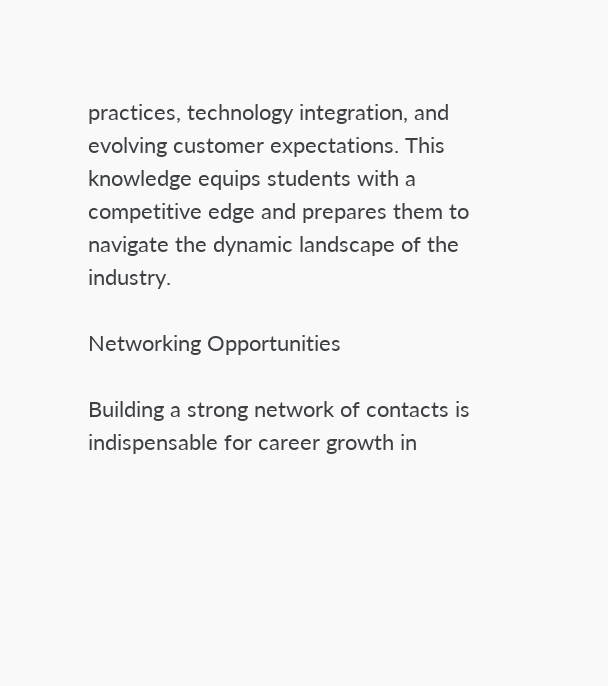practices, technology integration, and evolving customer expectations. This knowledge equips students with a competitive edge and prepares them to navigate the dynamic landscape of the industry.

Networking Opportunities

Building a strong network of contacts is indispensable for career growth in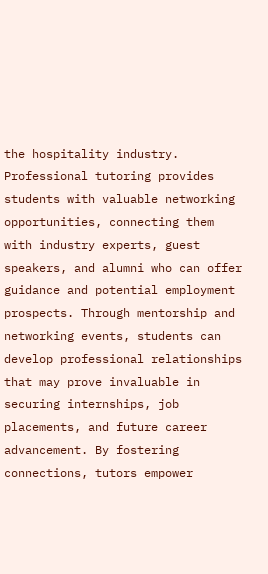the hospitality industry. Professional tutoring provides students with valuable networking opportunities, connecting them with industry experts, guest speakers, and alumni who can offer guidance and potential employment prospects. Through mentorship and networking events, students can develop professional relationships that may prove invaluable in securing internships, job placements, and future career advancement. By fostering connections, tutors empower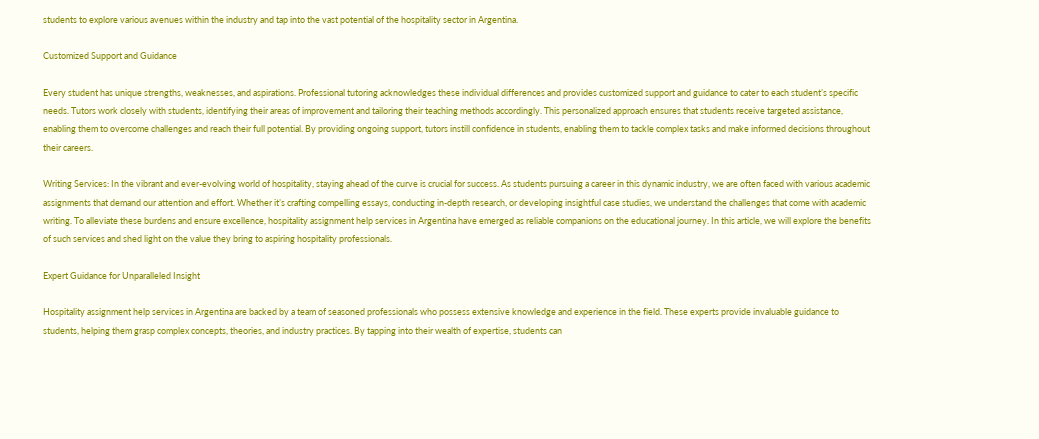students to explore various avenues within the industry and tap into the vast potential of the hospitality sector in Argentina.

Customized Support and Guidance

Every student has unique strengths, weaknesses, and aspirations. Professional tutoring acknowledges these individual differences and provides customized support and guidance to cater to each student’s specific needs. Tutors work closely with students, identifying their areas of improvement and tailoring their teaching methods accordingly. This personalized approach ensures that students receive targeted assistance, enabling them to overcome challenges and reach their full potential. By providing ongoing support, tutors instill confidence in students, enabling them to tackle complex tasks and make informed decisions throughout their careers.

Writing Services: In the vibrant and ever-evolving world of hospitality, staying ahead of the curve is crucial for success. As students pursuing a career in this dynamic industry, we are often faced with various academic assignments that demand our attention and effort. Whether it’s crafting compelling essays, conducting in-depth research, or developing insightful case studies, we understand the challenges that come with academic writing. To alleviate these burdens and ensure excellence, hospitality assignment help services in Argentina have emerged as reliable companions on the educational journey. In this article, we will explore the benefits of such services and shed light on the value they bring to aspiring hospitality professionals.

Expert Guidance for Unparalleled Insight

Hospitality assignment help services in Argentina are backed by a team of seasoned professionals who possess extensive knowledge and experience in the field. These experts provide invaluable guidance to students, helping them grasp complex concepts, theories, and industry practices. By tapping into their wealth of expertise, students can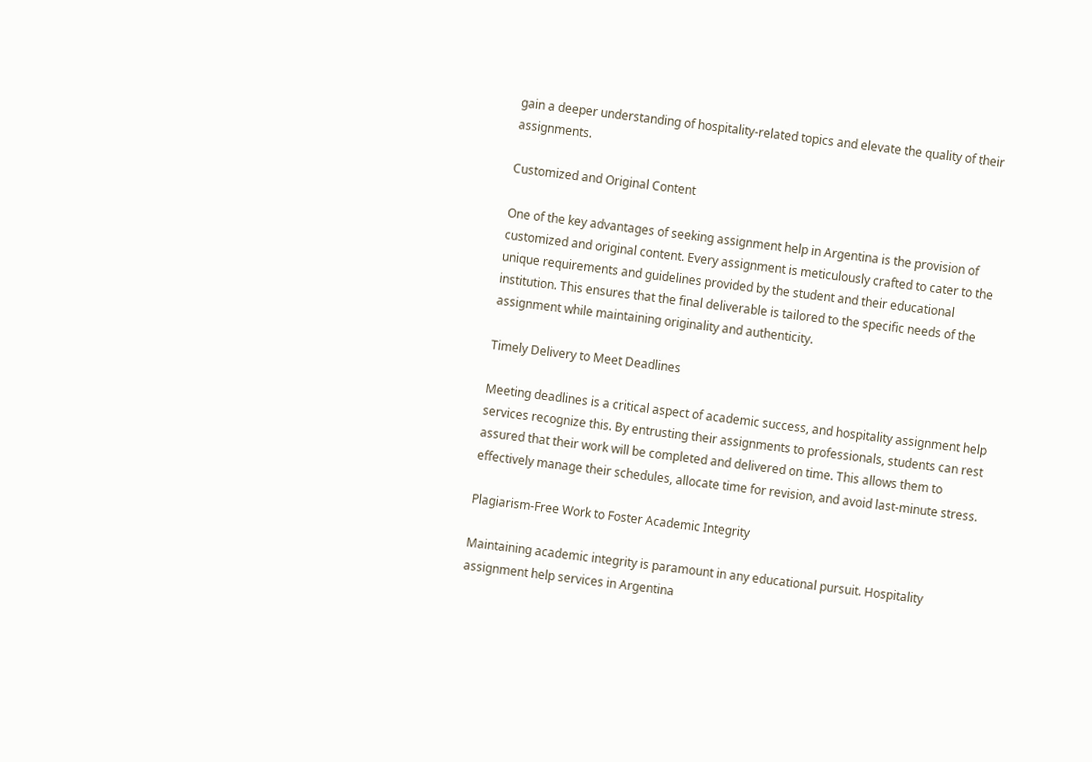gain a deeper understanding of hospitality-related topics and elevate the quality of their assignments.

Customized and Original Content

One of the key advantages of seeking assignment help in Argentina is the provision of customized and original content. Every assignment is meticulously crafted to cater to the unique requirements and guidelines provided by the student and their educational institution. This ensures that the final deliverable is tailored to the specific needs of the assignment while maintaining originality and authenticity.

Timely Delivery to Meet Deadlines

Meeting deadlines is a critical aspect of academic success, and hospitality assignment help services recognize this. By entrusting their assignments to professionals, students can rest assured that their work will be completed and delivered on time. This allows them to effectively manage their schedules, allocate time for revision, and avoid last-minute stress.

Plagiarism-Free Work to Foster Academic Integrity

Maintaining academic integrity is paramount in any educational pursuit. Hospitality assignment help services in Argentina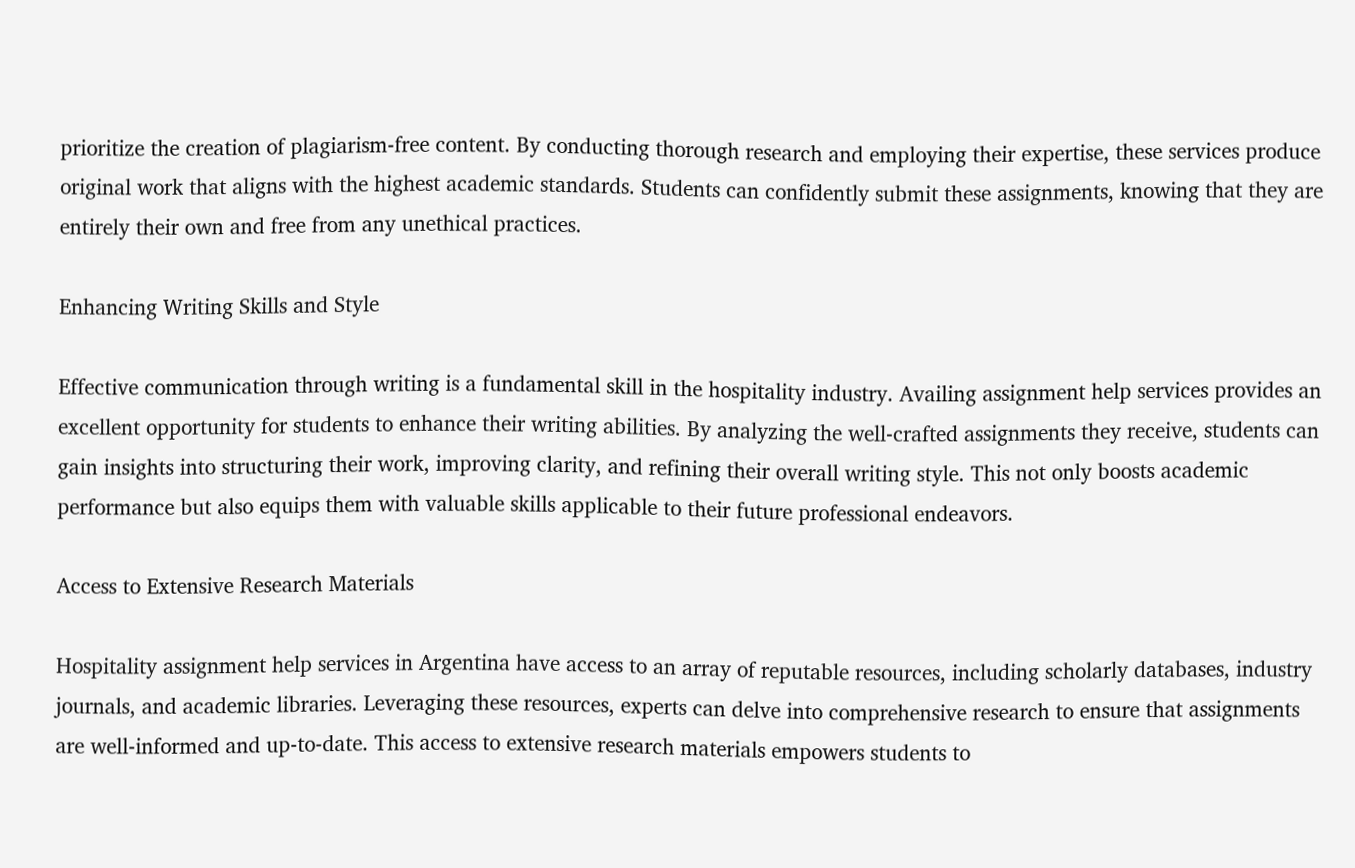prioritize the creation of plagiarism-free content. By conducting thorough research and employing their expertise, these services produce original work that aligns with the highest academic standards. Students can confidently submit these assignments, knowing that they are entirely their own and free from any unethical practices.

Enhancing Writing Skills and Style

Effective communication through writing is a fundamental skill in the hospitality industry. Availing assignment help services provides an excellent opportunity for students to enhance their writing abilities. By analyzing the well-crafted assignments they receive, students can gain insights into structuring their work, improving clarity, and refining their overall writing style. This not only boosts academic performance but also equips them with valuable skills applicable to their future professional endeavors.

Access to Extensive Research Materials

Hospitality assignment help services in Argentina have access to an array of reputable resources, including scholarly databases, industry journals, and academic libraries. Leveraging these resources, experts can delve into comprehensive research to ensure that assignments are well-informed and up-to-date. This access to extensive research materials empowers students to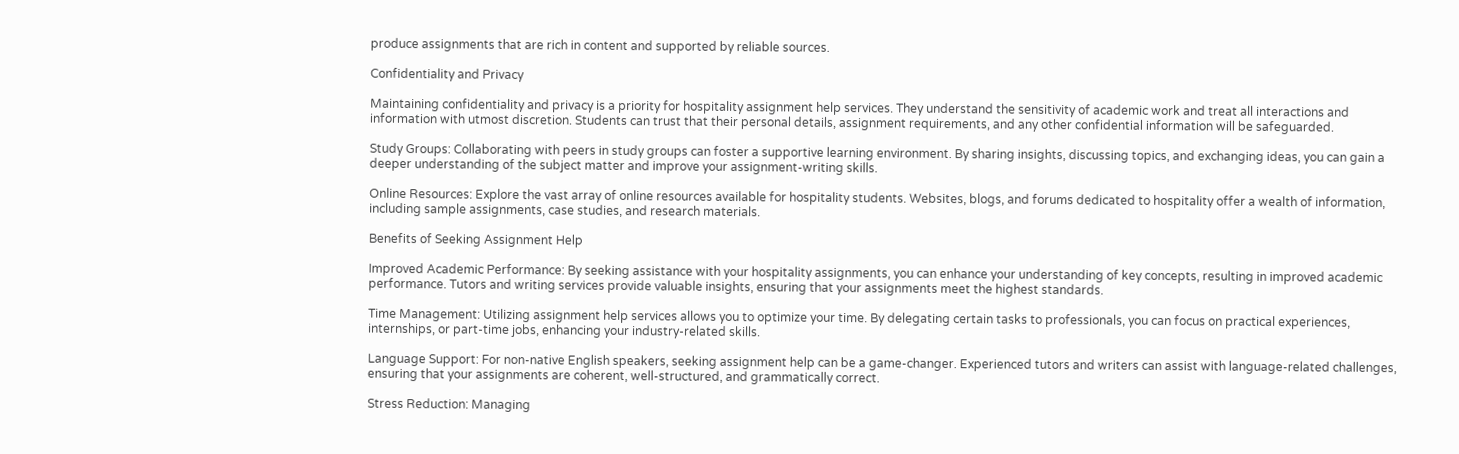produce assignments that are rich in content and supported by reliable sources.

Confidentiality and Privacy

Maintaining confidentiality and privacy is a priority for hospitality assignment help services. They understand the sensitivity of academic work and treat all interactions and information with utmost discretion. Students can trust that their personal details, assignment requirements, and any other confidential information will be safeguarded.

Study Groups: Collaborating with peers in study groups can foster a supportive learning environment. By sharing insights, discussing topics, and exchanging ideas, you can gain a deeper understanding of the subject matter and improve your assignment-writing skills.

Online Resources: Explore the vast array of online resources available for hospitality students. Websites, blogs, and forums dedicated to hospitality offer a wealth of information, including sample assignments, case studies, and research materials.

Benefits of Seeking Assignment Help

Improved Academic Performance: By seeking assistance with your hospitality assignments, you can enhance your understanding of key concepts, resulting in improved academic performance. Tutors and writing services provide valuable insights, ensuring that your assignments meet the highest standards.

Time Management: Utilizing assignment help services allows you to optimize your time. By delegating certain tasks to professionals, you can focus on practical experiences, internships, or part-time jobs, enhancing your industry-related skills.

Language Support: For non-native English speakers, seeking assignment help can be a game-changer. Experienced tutors and writers can assist with language-related challenges, ensuring that your assignments are coherent, well-structured, and grammatically correct.

Stress Reduction: Managing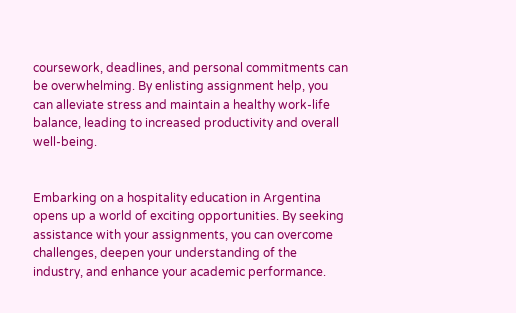coursework, deadlines, and personal commitments can be overwhelming. By enlisting assignment help, you can alleviate stress and maintain a healthy work-life balance, leading to increased productivity and overall well-being.


Embarking on a hospitality education in Argentina opens up a world of exciting opportunities. By seeking assistance with your assignments, you can overcome challenges, deepen your understanding of the industry, and enhance your academic performance.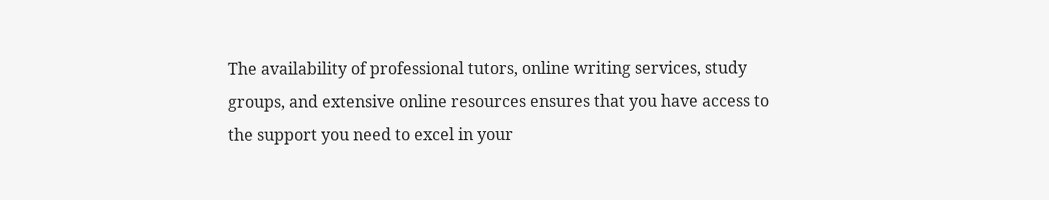The availability of professional tutors, online writing services, study groups, and extensive online resources ensures that you have access to the support you need to excel in your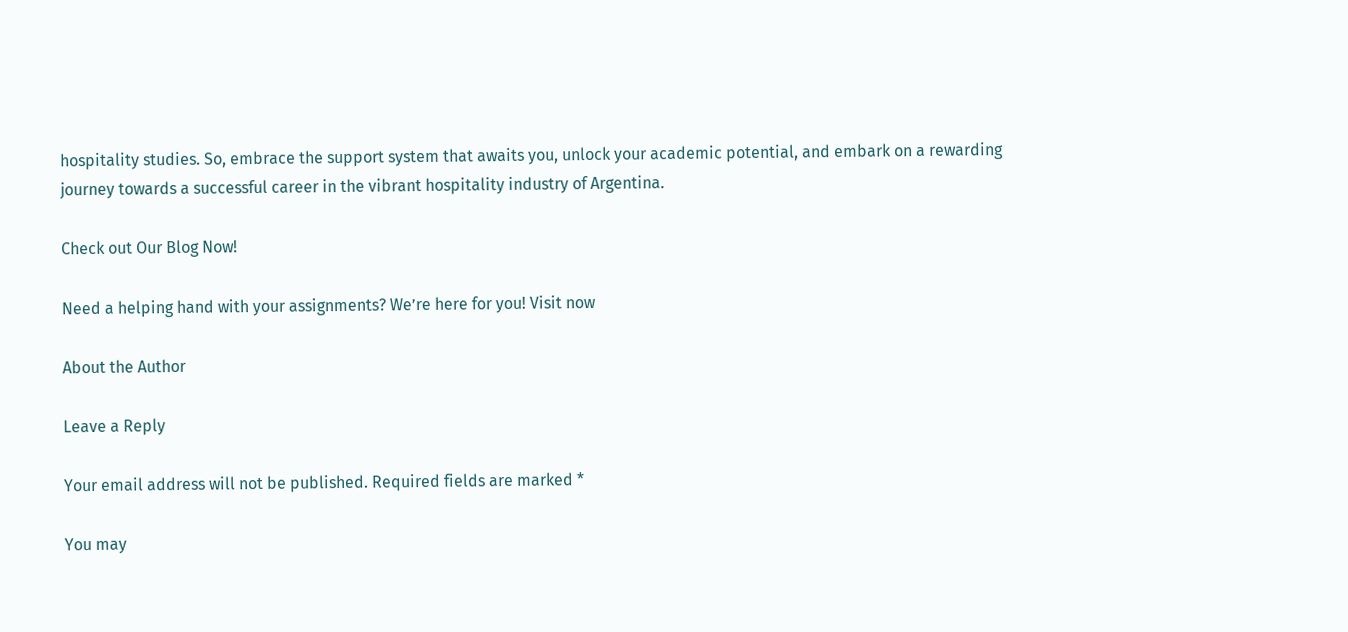hospitality studies. So, embrace the support system that awaits you, unlock your academic potential, and embark on a rewarding journey towards a successful career in the vibrant hospitality industry of Argentina.

Check out Our Blog Now!

Need a helping hand with your assignments? We’re here for you! Visit now

About the Author

Leave a Reply

Your email address will not be published. Required fields are marked *

You may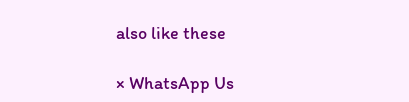also like these

× WhatsApp Us